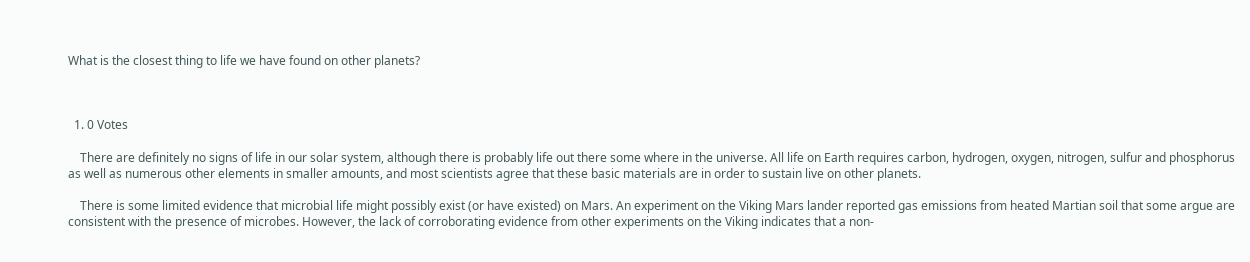What is the closest thing to life we have found on other planets?



  1. 0 Votes

    There are definitely no signs of life in our solar system, although there is probably life out there some where in the universe. All life on Earth requires carbon, hydrogen, oxygen, nitrogen, sulfur and phosphorus as well as numerous other elements in smaller amounts, and most scientists agree that these basic materials are in order to sustain live on other planets.

    There is some limited evidence that microbial life might possibly exist (or have existed) on Mars. An experiment on the Viking Mars lander reported gas emissions from heated Martian soil that some argue are consistent with the presence of microbes. However, the lack of corroborating evidence from other experiments on the Viking indicates that a non-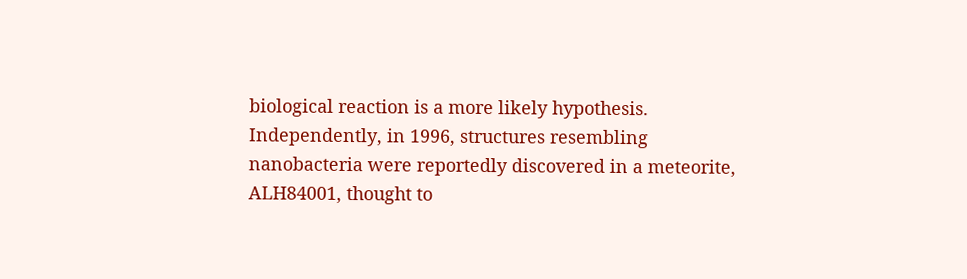biological reaction is a more likely hypothesis. Independently, in 1996, structures resembling nanobacteria were reportedly discovered in a meteorite, ALH84001, thought to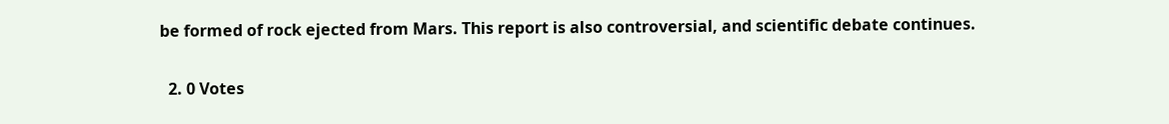be formed of rock ejected from Mars. This report is also controversial, and scientific debate continues.

  2. 0 Votes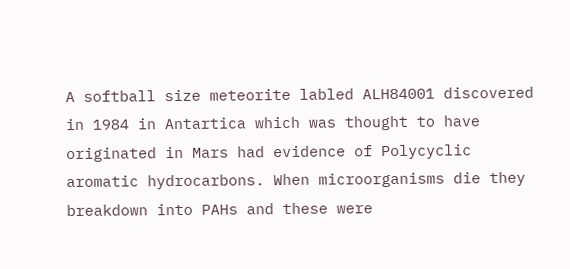A softball size meteorite labled ALH84001 discovered in 1984 in Antartica which was thought to have originated in Mars had evidence of Polycyclic aromatic hydrocarbons. When microorganisms die they breakdown into PAHs and these were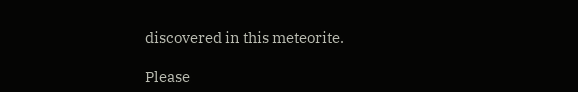discovered in this meteorite.

Please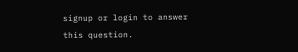signup or login to answer this question.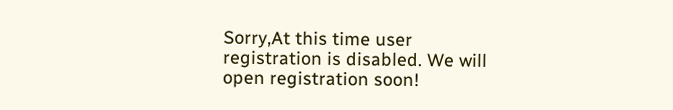Sorry,At this time user registration is disabled. We will open registration soon!